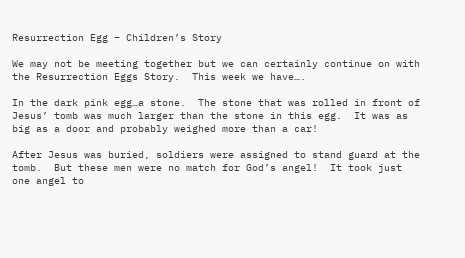Resurrection Egg – Children’s Story

We may not be meeting together but we can certainly continue on with the Resurrection Eggs Story.  This week we have….

In the dark pink egg…a stone.  The stone that was rolled in front of Jesus’ tomb was much larger than the stone in this egg.  It was as big as a door and probably weighed more than a car!

After Jesus was buried, soldiers were assigned to stand guard at the tomb.  But these men were no match for God’s angel!  It took just one angel to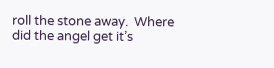roll the stone away.  Where did the angel get it’s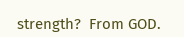strength?  From GOD.